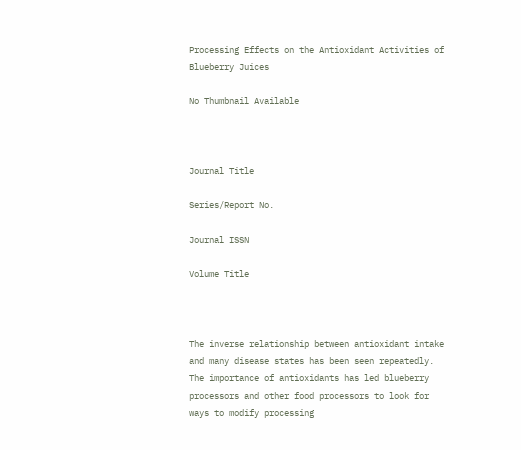Processing Effects on the Antioxidant Activities of Blueberry Juices

No Thumbnail Available



Journal Title

Series/Report No.

Journal ISSN

Volume Title



The inverse relationship between antioxidant intake and many disease states has been seen repeatedly. The importance of antioxidants has led blueberry processors and other food processors to look for ways to modify processing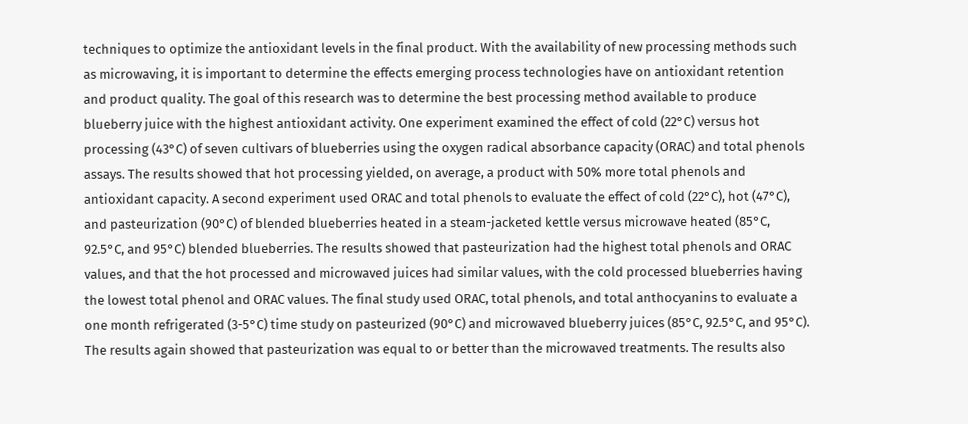techniques to optimize the antioxidant levels in the final product. With the availability of new processing methods such as microwaving, it is important to determine the effects emerging process technologies have on antioxidant retention and product quality. The goal of this research was to determine the best processing method available to produce blueberry juice with the highest antioxidant activity. One experiment examined the effect of cold (22°C) versus hot processing (43°C) of seven cultivars of blueberries using the oxygen radical absorbance capacity (ORAC) and total phenols assays. The results showed that hot processing yielded, on average, a product with 50% more total phenols and antioxidant capacity. A second experiment used ORAC and total phenols to evaluate the effect of cold (22°C), hot (47°C), and pasteurization (90°C) of blended blueberries heated in a steam-jacketed kettle versus microwave heated (85°C, 92.5°C, and 95°C) blended blueberries. The results showed that pasteurization had the highest total phenols and ORAC values, and that the hot processed and microwaved juices had similar values, with the cold processed blueberries having the lowest total phenol and ORAC values. The final study used ORAC, total phenols, and total anthocyanins to evaluate a one month refrigerated (3-5°C) time study on pasteurized (90°C) and microwaved blueberry juices (85°C, 92.5°C, and 95°C). The results again showed that pasteurization was equal to or better than the microwaved treatments. The results also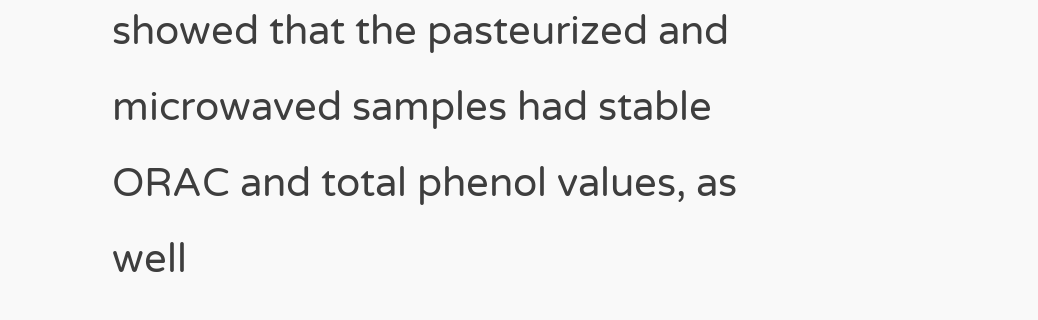showed that the pasteurized and microwaved samples had stable ORAC and total phenol values, as well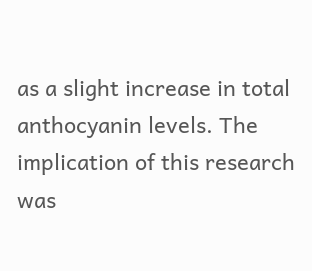as a slight increase in total anthocyanin levels. The implication of this research was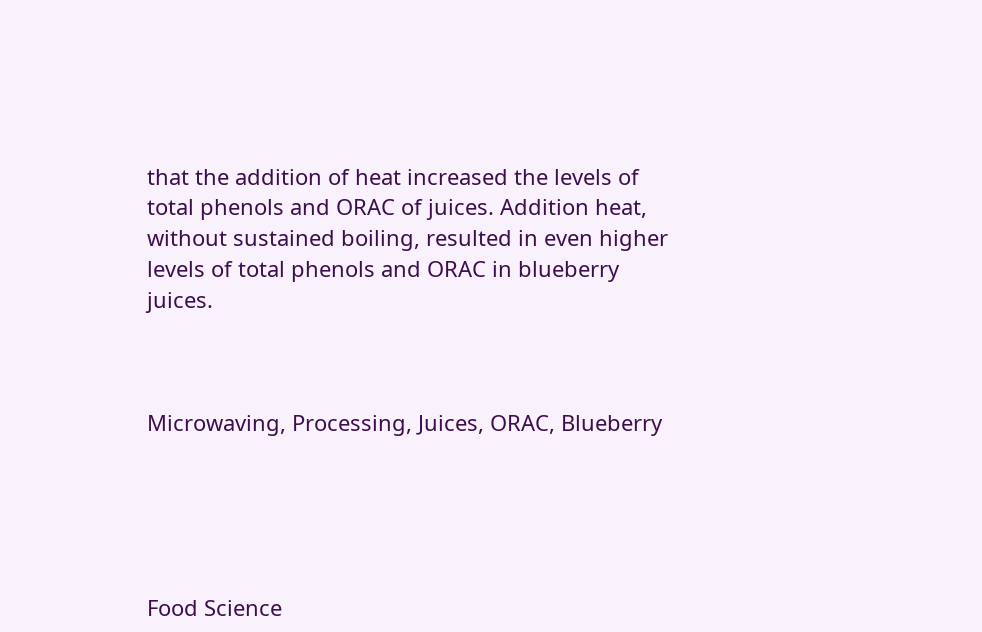that the addition of heat increased the levels of total phenols and ORAC of juices. Addition heat, without sustained boiling, resulted in even higher levels of total phenols and ORAC in blueberry juices.



Microwaving, Processing, Juices, ORAC, Blueberry





Food Science